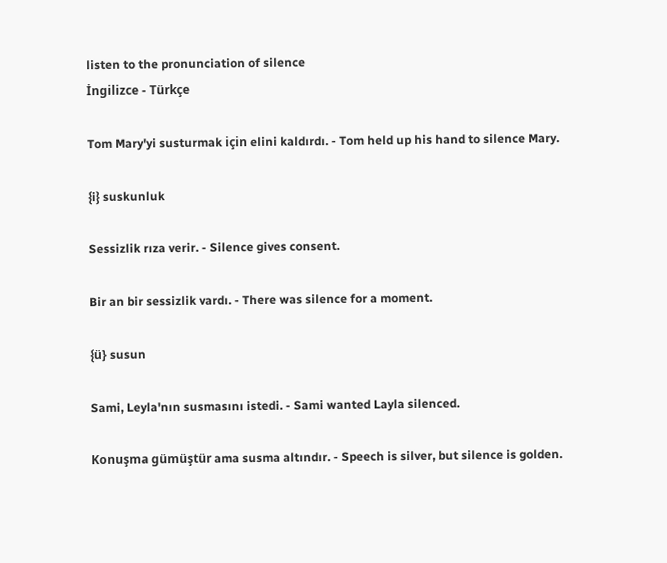listen to the pronunciation of silence
İngilizce - Türkçe

Tom Mary'yi susturmak için elini kaldırdı. - Tom held up his hand to silence Mary.

{i} suskunluk

Sessizlik rıza verir. - Silence gives consent.

Bir an bir sessizlik vardı. - There was silence for a moment.

{ü} susun

Sami, Leyla'nın susmasını istedi. - Sami wanted Layla silenced.

Konuşma gümüştür ama susma altındır. - Speech is silver, but silence is golden.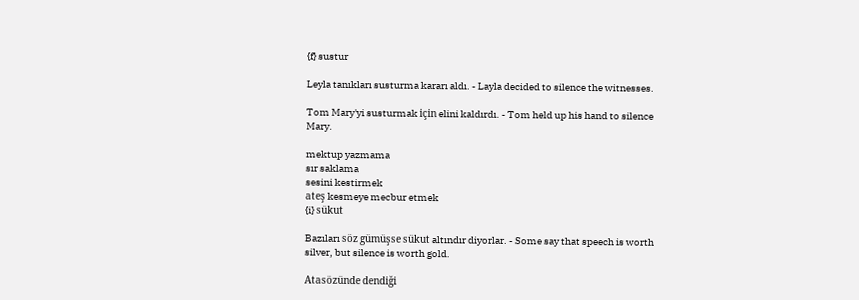{f} sustur

Leyla tanıkları susturma kararı aldı. - Layla decided to silence the witnesses.

Tom Mary'yi susturmak için elini kaldırdı. - Tom held up his hand to silence Mary.

mektup yazmama
sır saklama
sesini kestirmek
ateş kesmeye mecbur etmek
{i} sükut

Bazıları söz gümüşse sükut altındır diyorlar. - Some say that speech is worth silver, but silence is worth gold.

Atasözünde dendiği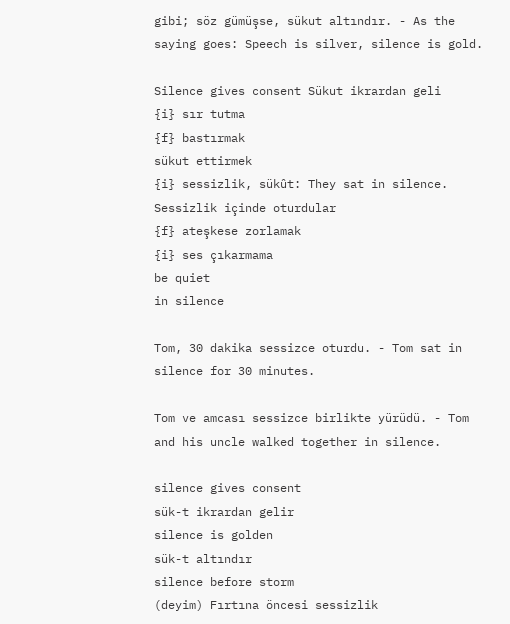gibi; söz gümüşse, sükut altındır. - As the saying goes: Speech is silver, silence is gold.

Silence gives consent Sükut ikrardan geli
{i} sır tutma
{f} bastırmak
sükut ettirmek
{i} sessizlik, sükût: They sat in silence. Sessizlik içinde oturdular
{f} ateşkese zorlamak
{i} ses çıkarmama
be quiet
in silence

Tom, 30 dakika sessizce oturdu. - Tom sat in silence for 30 minutes.

Tom ve amcası sessizce birlikte yürüdü. - Tom and his uncle walked together in silence.

silence gives consent
sük-t ikrardan gelir
silence is golden
sük-t altındır
silence before storm
(deyim) Fırtına öncesi sessizlik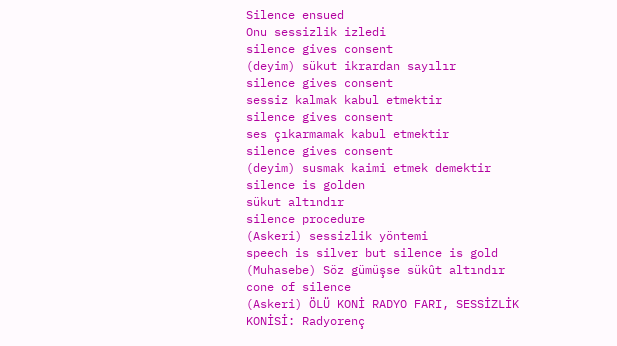Silence ensued
Onu sessizlik izledi
silence gives consent
(deyim) sükut ikrardan sayılır
silence gives consent
sessiz kalmak kabul etmektir
silence gives consent
ses çıkarmamak kabul etmektir
silence gives consent
(deyim) susmak kaimi etmek demektir
silence is golden
sükut altındır
silence procedure
(Askeri) sessizlik yöntemi
speech is silver but silence is gold
(Muhasebe) Söz gümüşse sükût altındır
cone of silence
(Askeri) ÖLÜ KONİ RADYO FARI, SESSİZLİK KONİSİ: Radyorenç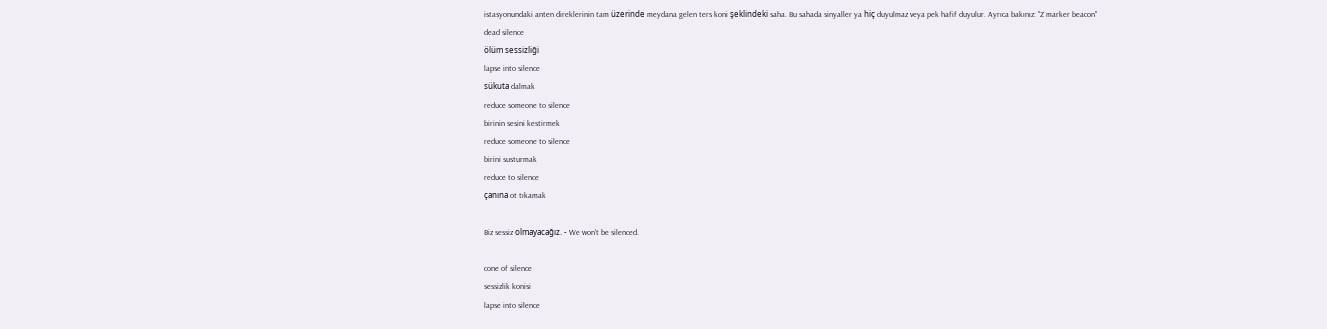istasyonundaki anten direklerinin tam üzerinde meydana gelen ters koni şeklindeki saha. Bu sahada sinyaller ya hiç duyulmaz veya pek hafif duyulur. Ayrıca bakınız: "Z marker beacon"
dead silence
ölüm sessizliği
lapse into silence
sükuta dalmak
reduce someone to silence
birinin sesini kestirmek
reduce someone to silence
birini susturmak
reduce to silence
çanına ot tıkamak

Biz sessiz olmayacağız. - We won't be silenced.

cone of silence
sessizlik konisi
lapse into silence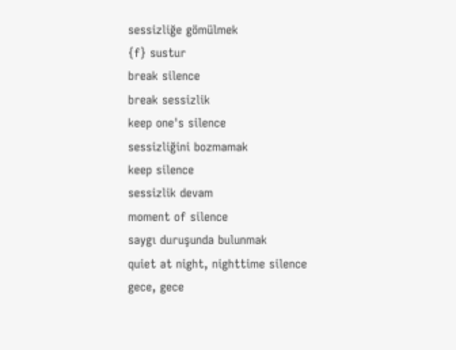sessizliğe gömülmek
{f} sustur
break silence
break sessizlik
keep one's silence
sessizliğini bozmamak
keep silence
sessizlik devam
moment of silence
saygı duruşunda bulunmak
quiet at night, nighttime silence
gece, gece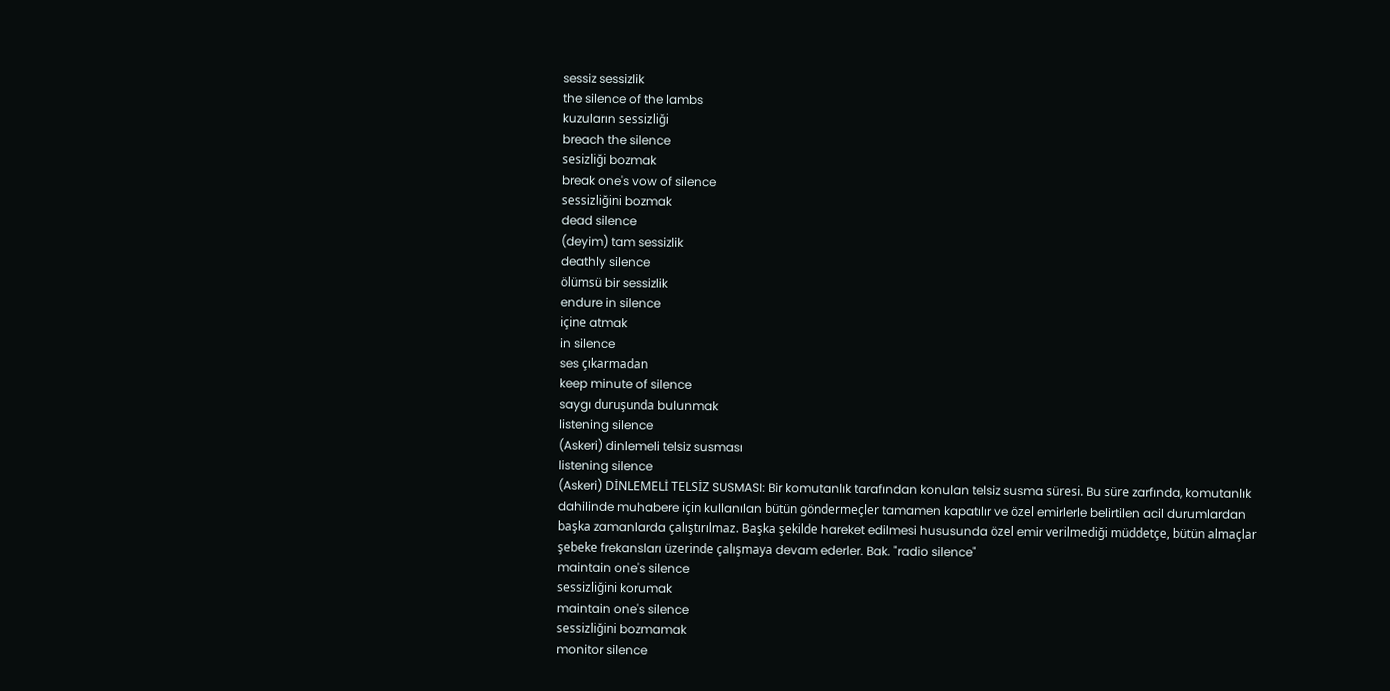sessiz sessizlik
the silence of the lambs
kuzuların sessizliği
breach the silence
sesizliği bozmak
break one's vow of silence
sessizliğini bozmak
dead silence
(deyim) tam sessizlik
deathly silence
ölümsü bir sessizlik
endure in silence
içine atmak
in silence
ses çıkarmadan
keep minute of silence
saygı duruşunda bulunmak
listening silence
(Askeri) dinlemeli telsiz susması
listening silence
(Askeri) DİNLEMELİ TELSİZ SUSMASI: Bir komutanlık tarafından konulan telsiz susma süresi. Bu süre zarfında, komutanlık dahilinde muhabere için kullanılan bütün göndermeçler tamamen kapatılır ve özel emirlerle belirtilen acil durumlardan başka zamanlarda çalıştırılmaz. Başka şekilde hareket edilmesi hususunda özel emir verilmediği müddetçe, bütün almaçlar şebeke frekansları üzerinde çalışmaya devam ederler. Bak. "radio silence"
maintain one's silence
sessizliğini korumak
maintain one's silence
sessizliğini bozmamak
monitor silence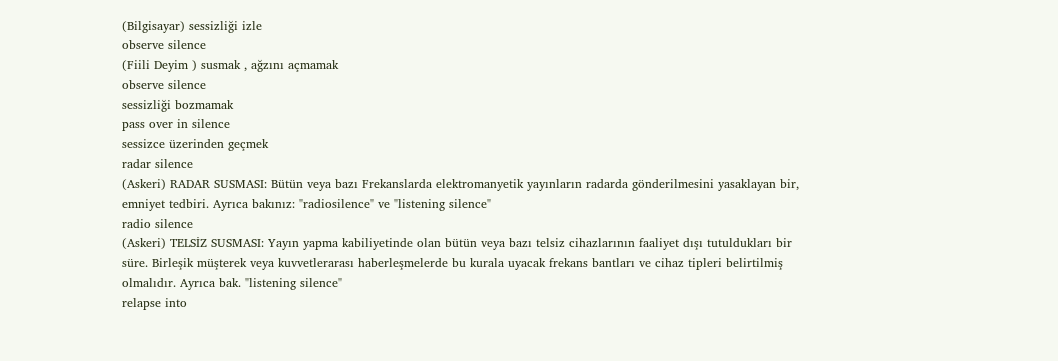(Bilgisayar) sessizliği izle
observe silence
(Fiili Deyim ) susmak , ağzını açmamak
observe silence
sessizliği bozmamak
pass over in silence
sessizce üzerinden geçmek
radar silence
(Askeri) RADAR SUSMASI: Bütün veya bazı Frekanslarda elektromanyetik yayınların radarda gönderilmesini yasaklayan bir, emniyet tedbiri. Ayrıca bakınız: "radiosilence" ve "listening silence"
radio silence
(Askeri) TELSİZ SUSMASI: Yayın yapma kabiliyetinde olan bütün veya bazı telsiz cihazlarının faaliyet dışı tutuldukları bir süre. Birleşik müşterek veya kuvvetlerarası haberleşmelerde bu kurala uyacak frekans bantları ve cihaz tipleri belirtilmiş olmalıdır. Ayrıca bak. "listening silence"
relapse into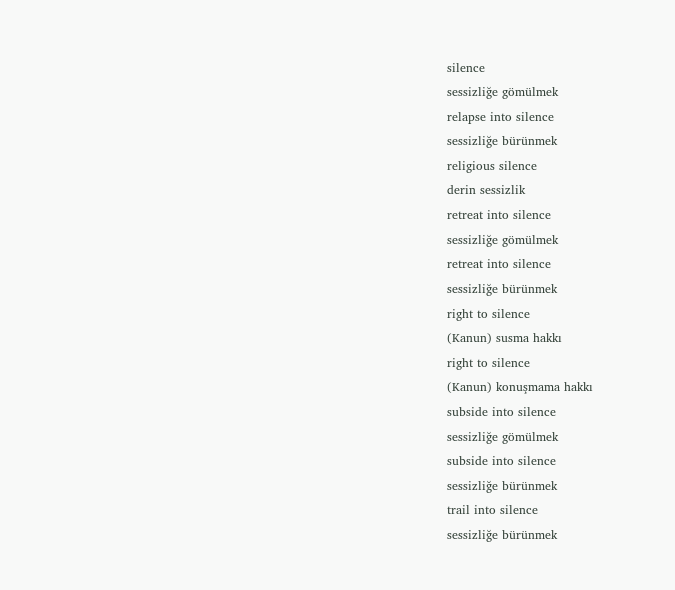silence
sessizliğe gömülmek
relapse into silence
sessizliğe bürünmek
religious silence
derin sessizlik
retreat into silence
sessizliğe gömülmek
retreat into silence
sessizliğe bürünmek
right to silence
(Kanun) susma hakkı
right to silence
(Kanun) konuşmama hakkı
subside into silence
sessizliğe gömülmek
subside into silence
sessizliğe bürünmek
trail into silence
sessizliğe bürünmek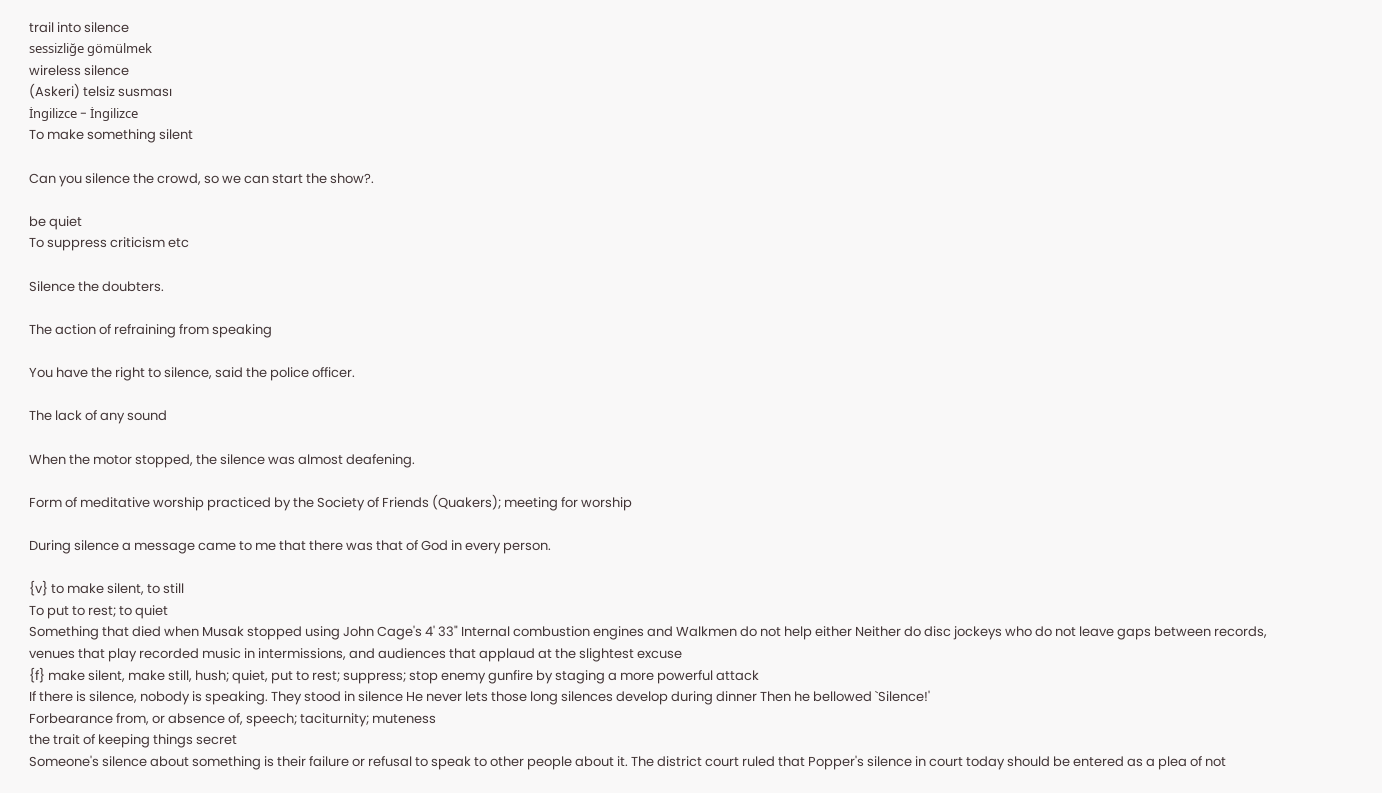trail into silence
sessizliğe gömülmek
wireless silence
(Askeri) telsiz susması
İngilizce - İngilizce
To make something silent

Can you silence the crowd, so we can start the show?.

be quiet
To suppress criticism etc

Silence the doubters.

The action of refraining from speaking

You have the right to silence, said the police officer.

The lack of any sound

When the motor stopped, the silence was almost deafening.

Form of meditative worship practiced by the Society of Friends (Quakers); meeting for worship

During silence a message came to me that there was that of God in every person.

{v} to make silent, to still
To put to rest; to quiet
Something that died when Musak stopped using John Cage's 4' 33" Internal combustion engines and Walkmen do not help either Neither do disc jockeys who do not leave gaps between records, venues that play recorded music in intermissions, and audiences that applaud at the slightest excuse
{f} make silent, make still, hush; quiet, put to rest; suppress; stop enemy gunfire by staging a more powerful attack
If there is silence, nobody is speaking. They stood in silence He never lets those long silences develop during dinner Then he bellowed `Silence!'
Forbearance from, or absence of, speech; taciturnity; muteness
the trait of keeping things secret
Someone's silence about something is their failure or refusal to speak to other people about it. The district court ruled that Popper's silence in court today should be entered as a plea of not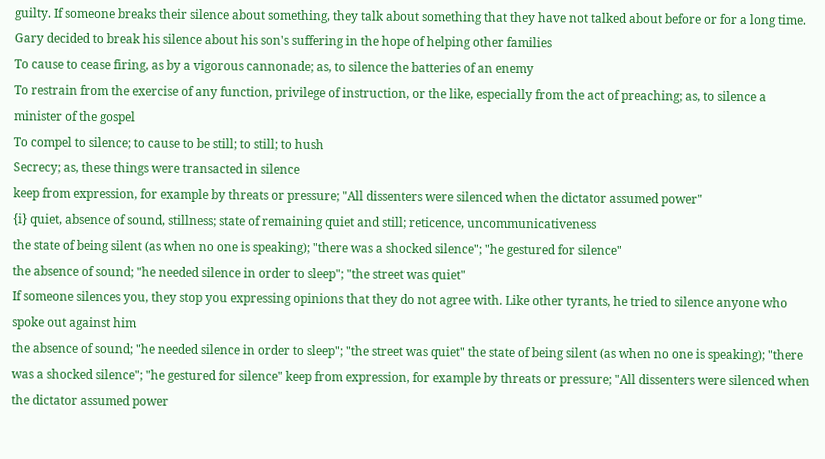guilty. If someone breaks their silence about something, they talk about something that they have not talked about before or for a long time. Gary decided to break his silence about his son's suffering in the hope of helping other families
To cause to cease firing, as by a vigorous cannonade; as, to silence the batteries of an enemy
To restrain from the exercise of any function, privilege of instruction, or the like, especially from the act of preaching; as, to silence a minister of the gospel
To compel to silence; to cause to be still; to still; to hush
Secrecy; as, these things were transacted in silence
keep from expression, for example by threats or pressure; "All dissenters were silenced when the dictator assumed power"
{i} quiet, absence of sound, stillness; state of remaining quiet and still; reticence, uncommunicativeness
the state of being silent (as when no one is speaking); "there was a shocked silence"; "he gestured for silence"
the absence of sound; "he needed silence in order to sleep"; "the street was quiet"
If someone silences you, they stop you expressing opinions that they do not agree with. Like other tyrants, he tried to silence anyone who spoke out against him
the absence of sound; "he needed silence in order to sleep"; "the street was quiet" the state of being silent (as when no one is speaking); "there was a shocked silence"; "he gestured for silence" keep from expression, for example by threats or pressure; "All dissenters were silenced when the dictator assumed power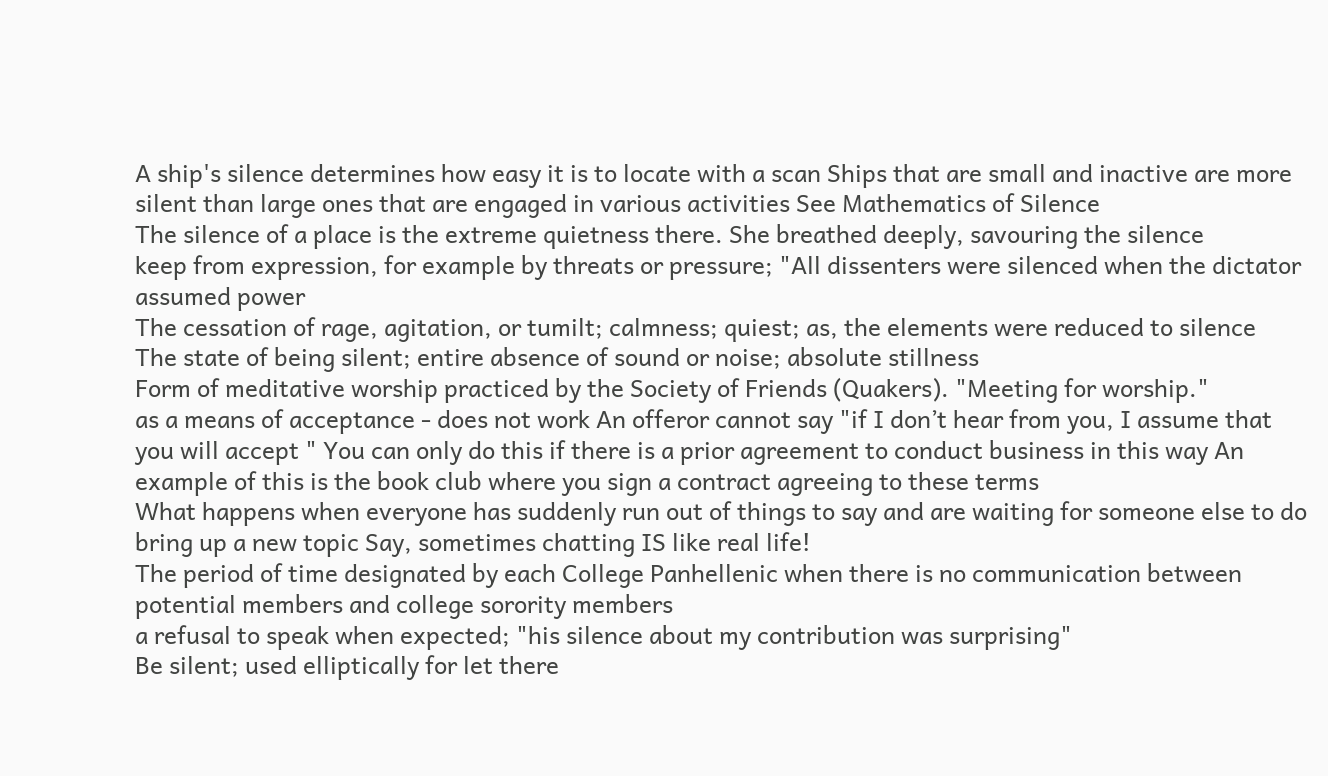A ship's silence determines how easy it is to locate with a scan Ships that are small and inactive are more silent than large ones that are engaged in various activities See Mathematics of Silence
The silence of a place is the extreme quietness there. She breathed deeply, savouring the silence
keep from expression, for example by threats or pressure; "All dissenters were silenced when the dictator assumed power
The cessation of rage, agitation, or tumilt; calmness; quiest; as, the elements were reduced to silence
The state of being silent; entire absence of sound or noise; absolute stillness
Form of meditative worship practiced by the Society of Friends (Quakers). "Meeting for worship."
as a means of acceptance - does not work An offeror cannot say "if I don’t hear from you, I assume that you will accept " You can only do this if there is a prior agreement to conduct business in this way An example of this is the book club where you sign a contract agreeing to these terms
What happens when everyone has suddenly run out of things to say and are waiting for someone else to do bring up a new topic Say, sometimes chatting IS like real life!
The period of time designated by each College Panhellenic when there is no communication between potential members and college sorority members
a refusal to speak when expected; "his silence about my contribution was surprising"
Be silent; used elliptically for let there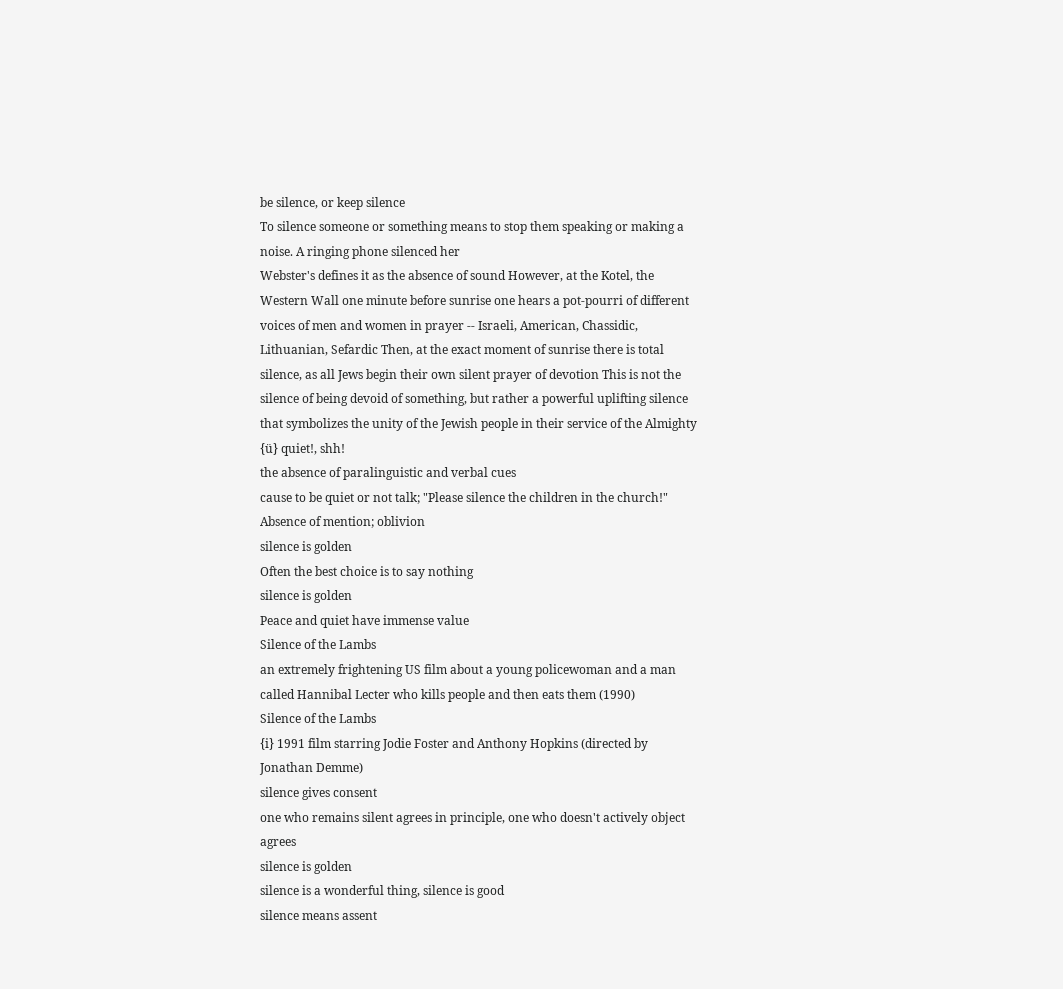be silence, or keep silence
To silence someone or something means to stop them speaking or making a noise. A ringing phone silenced her
Webster's defines it as the absence of sound However, at the Kotel, the Western Wall one minute before sunrise one hears a pot-pourri of different voices of men and women in prayer -- Israeli, American, Chassidic, Lithuanian, Sefardic Then, at the exact moment of sunrise there is total silence, as all Jews begin their own silent prayer of devotion This is not the silence of being devoid of something, but rather a powerful uplifting silence that symbolizes the unity of the Jewish people in their service of the Almighty
{ü} quiet!, shh!
the absence of paralinguistic and verbal cues
cause to be quiet or not talk; "Please silence the children in the church!"
Absence of mention; oblivion
silence is golden
Often the best choice is to say nothing
silence is golden
Peace and quiet have immense value
Silence of the Lambs
an extremely frightening US film about a young policewoman and a man called Hannibal Lecter who kills people and then eats them (1990)
Silence of the Lambs
{i} 1991 film starring Jodie Foster and Anthony Hopkins (directed by Jonathan Demme)
silence gives consent
one who remains silent agrees in principle, one who doesn't actively object agrees
silence is golden
silence is a wonderful thing, silence is good
silence means assent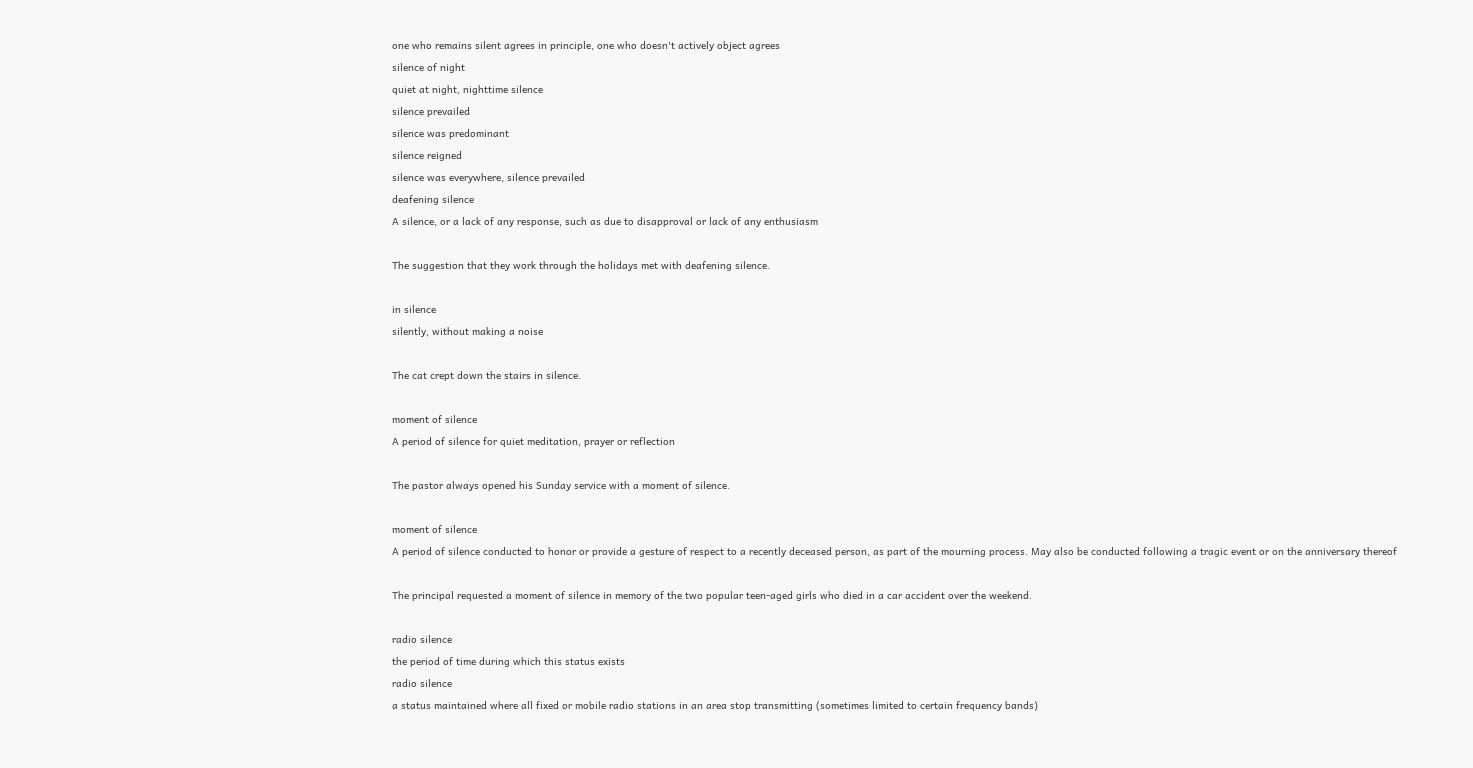one who remains silent agrees in principle, one who doesn't actively object agrees
silence of night
quiet at night, nighttime silence
silence prevailed
silence was predominant
silence reigned
silence was everywhere, silence prevailed
deafening silence
A silence, or a lack of any response, such as due to disapproval or lack of any enthusiasm

The suggestion that they work through the holidays met with deafening silence.

in silence
silently, without making a noise

The cat crept down the stairs in silence.

moment of silence
A period of silence for quiet meditation, prayer or reflection

The pastor always opened his Sunday service with a moment of silence.

moment of silence
A period of silence conducted to honor or provide a gesture of respect to a recently deceased person, as part of the mourning process. May also be conducted following a tragic event or on the anniversary thereof

The principal requested a moment of silence in memory of the two popular teen-aged girls who died in a car accident over the weekend.

radio silence
the period of time during which this status exists
radio silence
a status maintained where all fixed or mobile radio stations in an area stop transmitting (sometimes limited to certain frequency bands)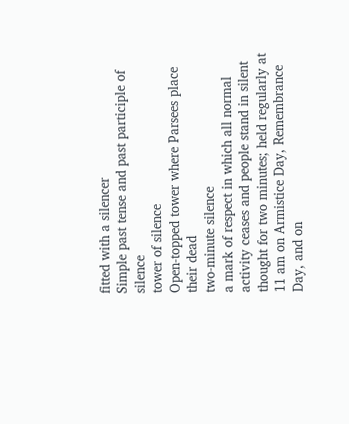fitted with a silencer
Simple past tense and past participle of silence
tower of silence
Open-topped tower where Parsees place their dead
two-minute silence
a mark of respect in which all normal activity ceases and people stand in silent thought for two minutes; held regularly at 11 am on Armistice Day, Remembrance Day, and on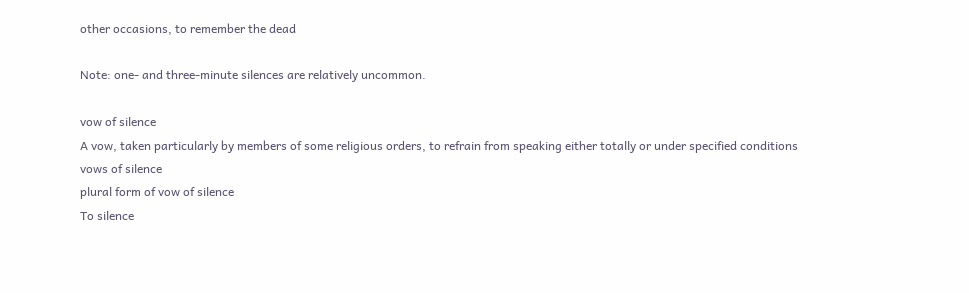other occasions, to remember the dead

Note: one- and three-minute silences are relatively uncommon.

vow of silence
A vow, taken particularly by members of some religious orders, to refrain from speaking either totally or under specified conditions
vows of silence
plural form of vow of silence
To silence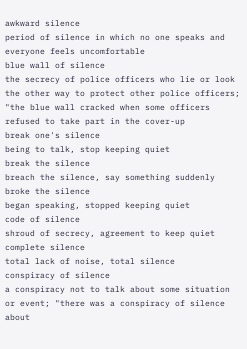awkward silence
period of silence in which no one speaks and everyone feels uncomfortable
blue wall of silence
the secrecy of police officers who lie or look the other way to protect other police officers; "the blue wall cracked when some officers refused to take part in the cover-up
break one's silence
being to talk, stop keeping quiet
break the silence
breach the silence, say something suddenly
broke the silence
began speaking, stopped keeping quiet
code of silence
shroud of secrecy, agreement to keep quiet
complete silence
total lack of noise, total silence
conspiracy of silence
a conspiracy not to talk about some situation or event; "there was a conspiracy of silence about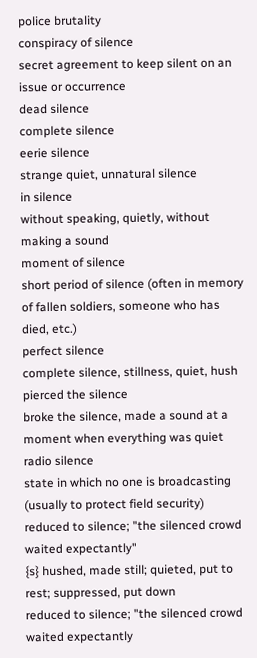police brutality
conspiracy of silence
secret agreement to keep silent on an issue or occurrence
dead silence
complete silence
eerie silence
strange quiet, unnatural silence
in silence
without speaking, quietly, without making a sound
moment of silence
short period of silence (often in memory of fallen soldiers, someone who has died, etc.)
perfect silence
complete silence, stillness, quiet, hush
pierced the silence
broke the silence, made a sound at a moment when everything was quiet
radio silence
state in which no one is broadcasting (usually to protect field security)
reduced to silence; "the silenced crowd waited expectantly"
{s} hushed, made still; quieted, put to rest; suppressed, put down
reduced to silence; "the silenced crowd waited expectantly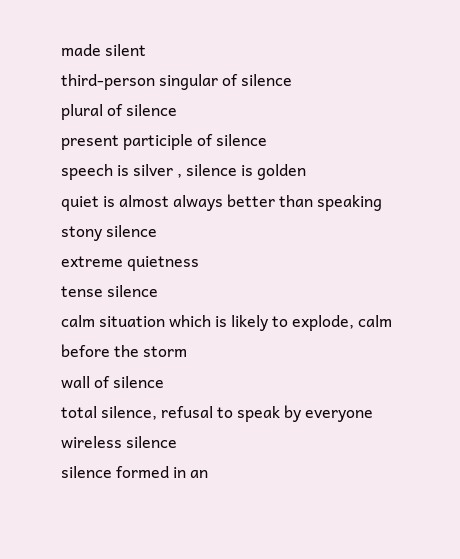made silent
third-person singular of silence
plural of silence
present participle of silence
speech is silver , silence is golden
quiet is almost always better than speaking
stony silence
extreme quietness
tense silence
calm situation which is likely to explode, calm before the storm
wall of silence
total silence, refusal to speak by everyone
wireless silence
silence formed in an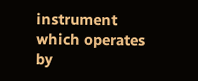instrument which operates by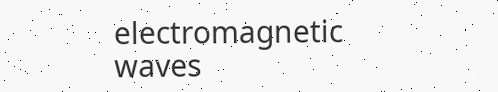electromagnetic waves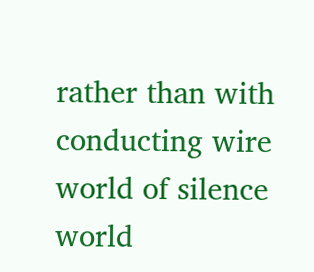rather than with conducting wire
world of silence
world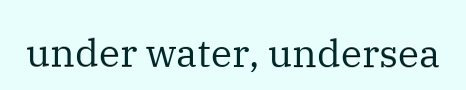under water, undersea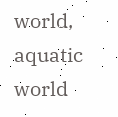world, aquatic world